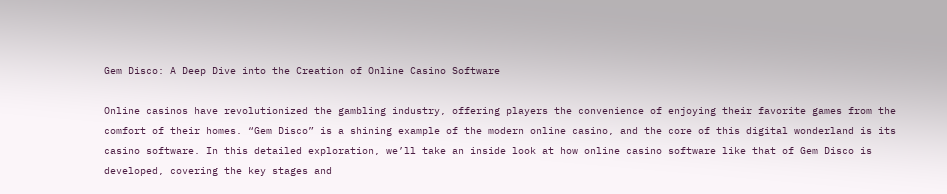Gem Disco: A Deep Dive into the Creation of Online Casino Software

Online casinos have revolutionized the gambling industry, offering players the convenience of enjoying their favorite games from the comfort of their homes. “Gem Disco” is a shining example of the modern online casino, and the core of this digital wonderland is its casino software. In this detailed exploration, we’ll take an inside look at how online casino software like that of Gem Disco is developed, covering the key stages and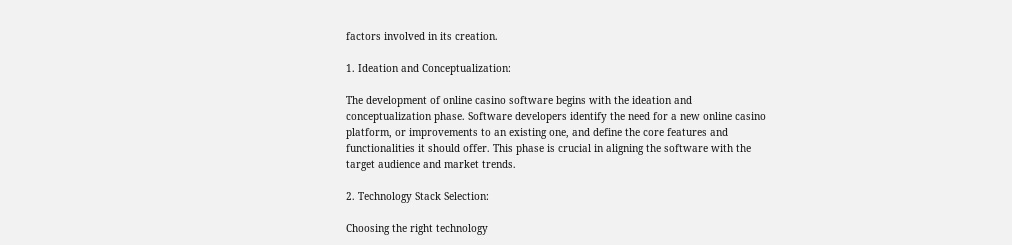factors involved in its creation.

1. Ideation and Conceptualization:

The development of online casino software begins with the ideation and conceptualization phase. Software developers identify the need for a new online casino platform, or improvements to an existing one, and define the core features and functionalities it should offer. This phase is crucial in aligning the software with the target audience and market trends.

2. Technology Stack Selection:

Choosing the right technology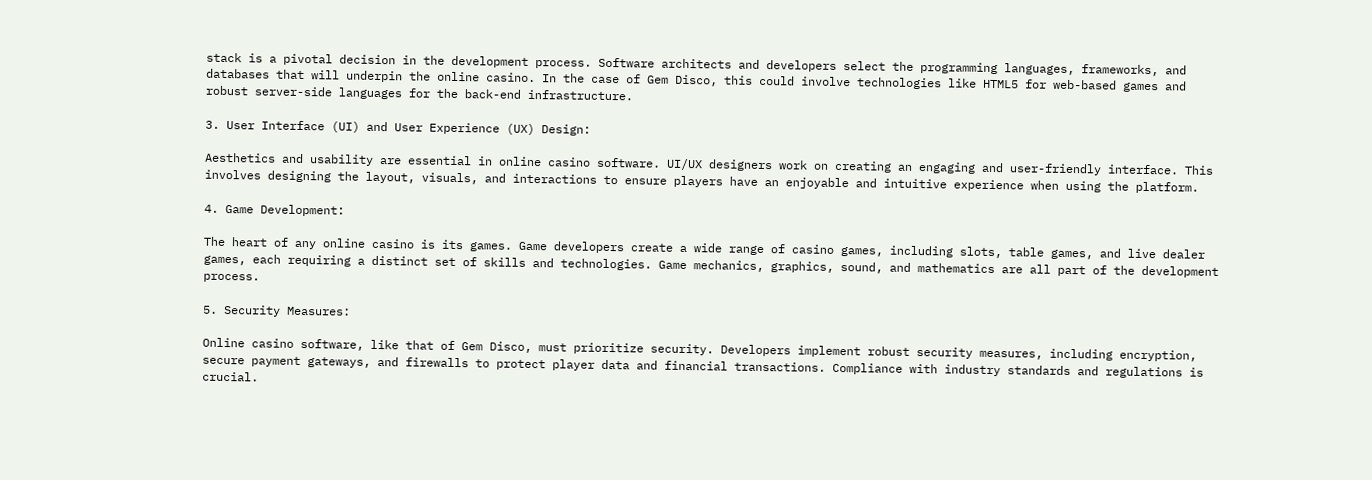stack is a pivotal decision in the development process. Software architects and developers select the programming languages, frameworks, and databases that will underpin the online casino. In the case of Gem Disco, this could involve technologies like HTML5 for web-based games and robust server-side languages for the back-end infrastructure.

3. User Interface (UI) and User Experience (UX) Design:

Aesthetics and usability are essential in online casino software. UI/UX designers work on creating an engaging and user-friendly interface. This involves designing the layout, visuals, and interactions to ensure players have an enjoyable and intuitive experience when using the platform.

4. Game Development:

The heart of any online casino is its games. Game developers create a wide range of casino games, including slots, table games, and live dealer games, each requiring a distinct set of skills and technologies. Game mechanics, graphics, sound, and mathematics are all part of the development process.

5. Security Measures:

Online casino software, like that of Gem Disco, must prioritize security. Developers implement robust security measures, including encryption, secure payment gateways, and firewalls to protect player data and financial transactions. Compliance with industry standards and regulations is crucial.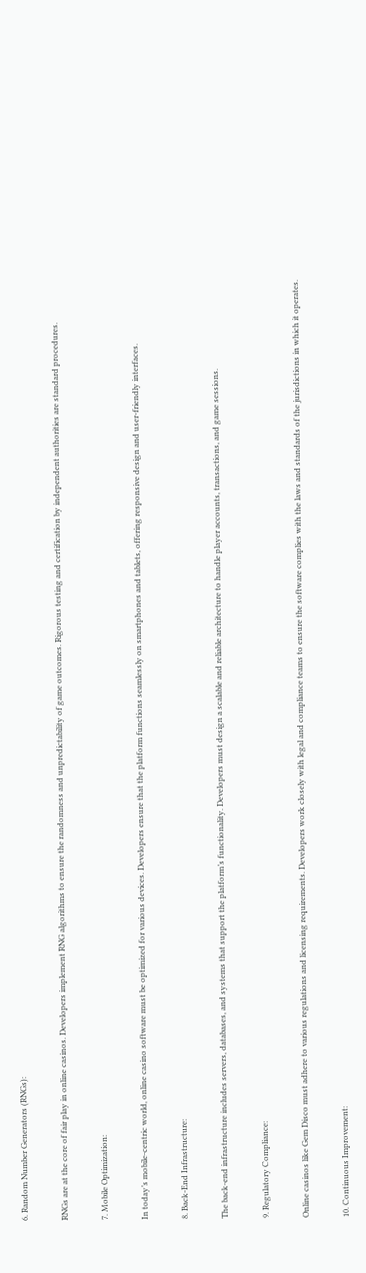6. Random Number Generators (RNGs):

RNGs are at the core of fair play in online casinos. Developers implement RNG algorithms to ensure the randomness and unpredictability of game outcomes. Rigorous testing and certification by independent authorities are standard procedures.

7. Mobile Optimization:

In today’s mobile-centric world, online casino software must be optimized for various devices. Developers ensure that the platform functions seamlessly on smartphones and tablets, offering responsive design and user-friendly interfaces.

8. Back-End Infrastructure:

The back-end infrastructure includes servers, databases, and systems that support the platform’s functionality. Developers must design a scalable and reliable architecture to handle player accounts, transactions, and game sessions.

9. Regulatory Compliance:

Online casinos like Gem Disco must adhere to various regulations and licensing requirements. Developers work closely with legal and compliance teams to ensure the software complies with the laws and standards of the jurisdictions in which it operates.

10. Continuous Improvement: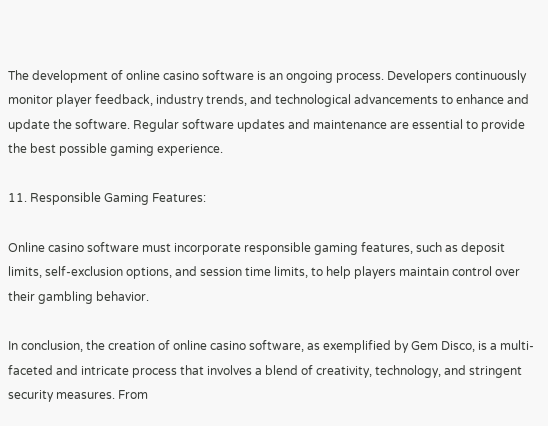The development of online casino software is an ongoing process. Developers continuously monitor player feedback, industry trends, and technological advancements to enhance and update the software. Regular software updates and maintenance are essential to provide the best possible gaming experience.

11. Responsible Gaming Features:

Online casino software must incorporate responsible gaming features, such as deposit limits, self-exclusion options, and session time limits, to help players maintain control over their gambling behavior.

In conclusion, the creation of online casino software, as exemplified by Gem Disco, is a multi-faceted and intricate process that involves a blend of creativity, technology, and stringent security measures. From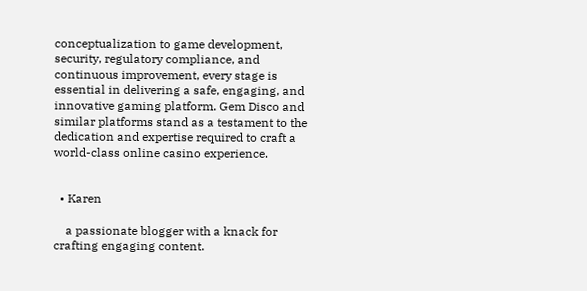conceptualization to game development, security, regulatory compliance, and continuous improvement, every stage is essential in delivering a safe, engaging, and innovative gaming platform. Gem Disco and similar platforms stand as a testament to the dedication and expertise required to craft a world-class online casino experience.


  • Karen

    a passionate blogger with a knack for crafting engaging content.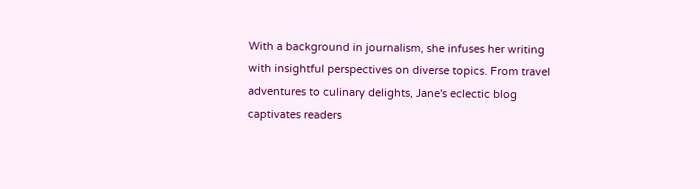With a background in journalism, she infuses her writing with insightful perspectives on diverse topics. From travel adventures to culinary delights, Jane's eclectic blog captivates readers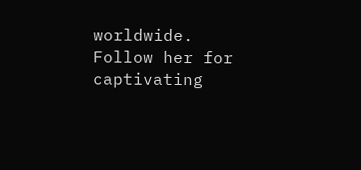worldwide. Follow her for captivating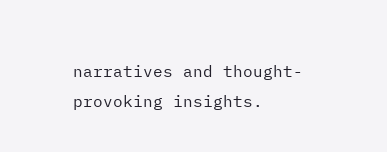narratives and thought-provoking insights.